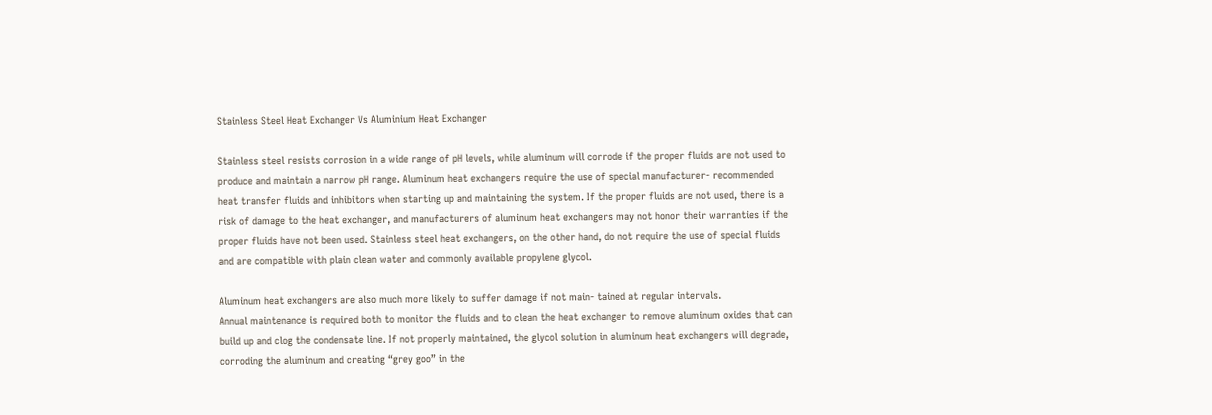Stainless Steel Heat Exchanger Vs Aluminium Heat Exchanger

Stainless steel resists corrosion in a wide range of pH levels, while aluminum will corrode if the proper fluids are not used to produce and maintain a narrow pH range. Aluminum heat exchangers require the use of special manufacturer- recommended heat transfer fluids and inhibitors when starting up and maintaining the system. If the proper fluids are not used, there is a risk of damage to the heat exchanger, and manufacturers of aluminum heat exchangers may not honor their warranties if the proper fluids have not been used. Stainless steel heat exchangers, on the other hand, do not require the use of special fluids and are compatible with plain clean water and commonly available propylene glycol.

Aluminum heat exchangers are also much more likely to suffer damage if not main- tained at regular intervals.
Annual maintenance is required both to monitor the fluids and to clean the heat exchanger to remove aluminum oxides that can build up and clog the condensate line. If not properly maintained, the glycol solution in aluminum heat exchangers will degrade, corroding the aluminum and creating “grey goo” in the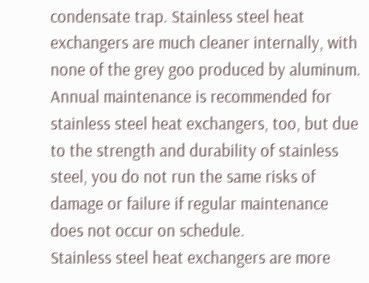condensate trap. Stainless steel heat exchangers are much cleaner internally, with none of the grey goo produced by aluminum.   Annual maintenance is recommended for stainless steel heat exchangers, too, but due to the strength and durability of stainless steel, you do not run the same risks of damage or failure if regular maintenance does not occur on schedule.
Stainless steel heat exchangers are more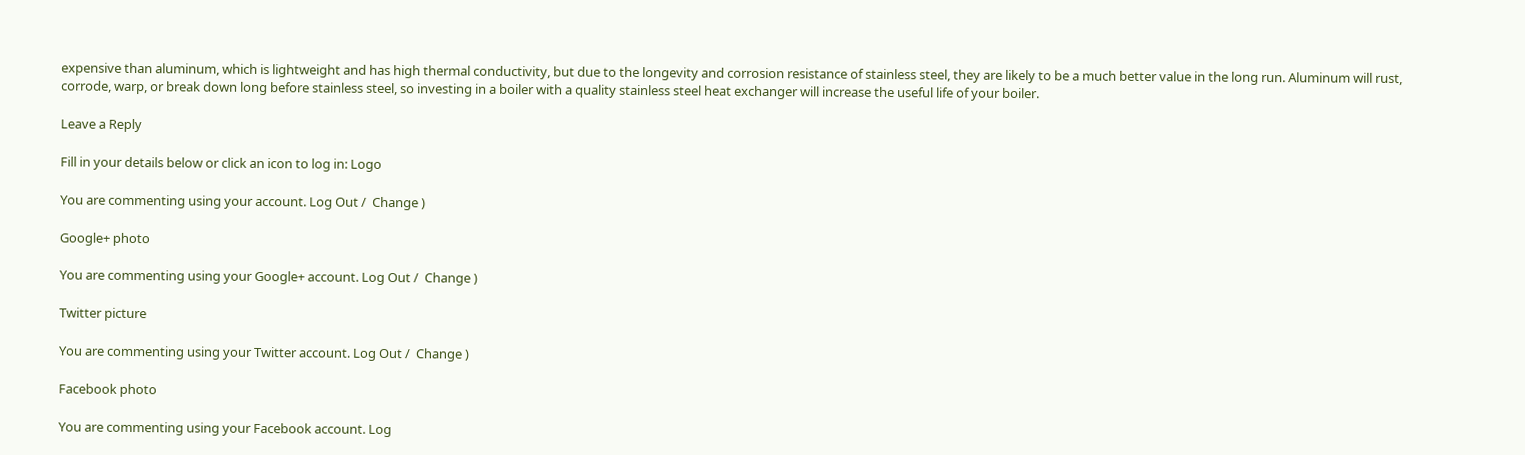expensive than aluminum, which is lightweight and has high thermal conductivity, but due to the longevity and corrosion resistance of stainless steel, they are likely to be a much better value in the long run. Aluminum will rust, corrode, warp, or break down long before stainless steel, so investing in a boiler with a quality stainless steel heat exchanger will increase the useful life of your boiler.

Leave a Reply

Fill in your details below or click an icon to log in: Logo

You are commenting using your account. Log Out /  Change )

Google+ photo

You are commenting using your Google+ account. Log Out /  Change )

Twitter picture

You are commenting using your Twitter account. Log Out /  Change )

Facebook photo

You are commenting using your Facebook account. Log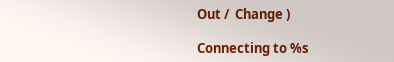Out /  Change )

Connecting to %s